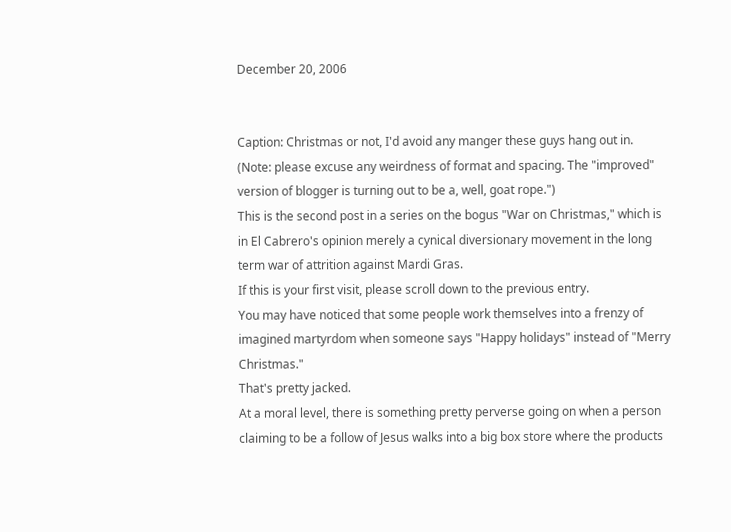December 20, 2006


Caption: Christmas or not, I'd avoid any manger these guys hang out in.
(Note: please excuse any weirdness of format and spacing. The "improved" version of blogger is turning out to be a, well, goat rope.")
This is the second post in a series on the bogus "War on Christmas," which is in El Cabrero's opinion merely a cynical diversionary movement in the long term war of attrition against Mardi Gras.
If this is your first visit, please scroll down to the previous entry.
You may have noticed that some people work themselves into a frenzy of imagined martyrdom when someone says "Happy holidays" instead of "Merry Christmas."
That's pretty jacked.
At a moral level, there is something pretty perverse going on when a person claiming to be a follow of Jesus walks into a big box store where the products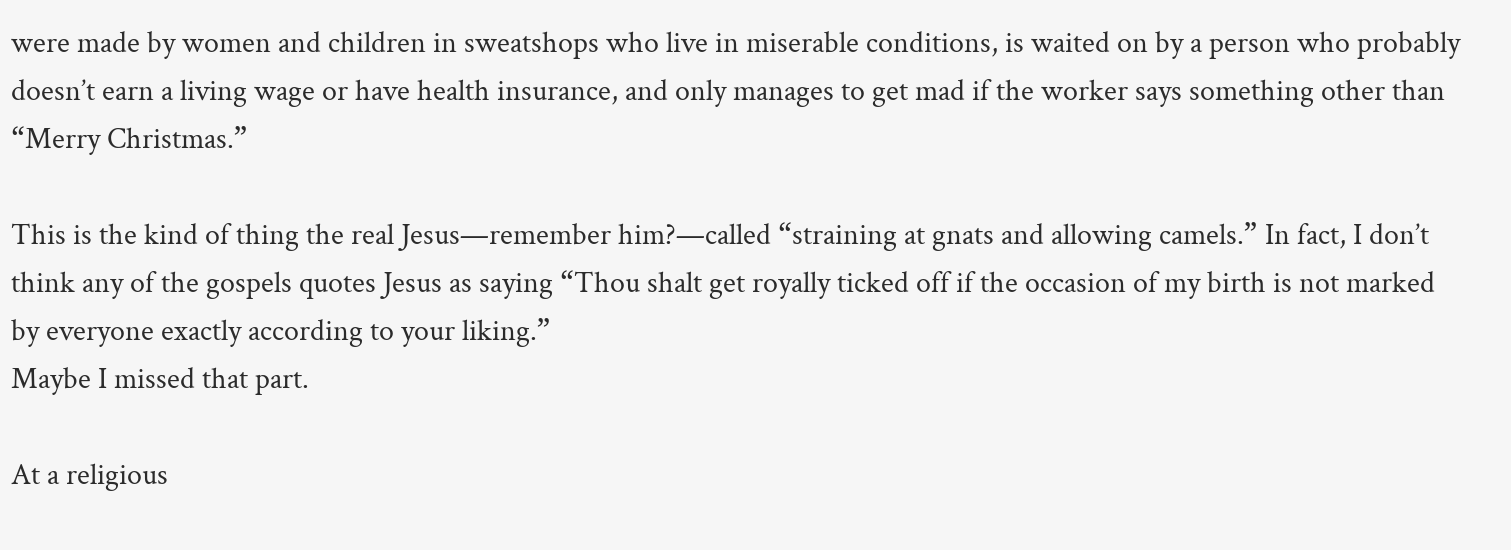were made by women and children in sweatshops who live in miserable conditions, is waited on by a person who probably doesn’t earn a living wage or have health insurance, and only manages to get mad if the worker says something other than “Merry Christmas.”

This is the kind of thing the real Jesus—remember him?—called “straining at gnats and allowing camels.” In fact, I don’t think any of the gospels quotes Jesus as saying “Thou shalt get royally ticked off if the occasion of my birth is not marked by everyone exactly according to your liking.”
Maybe I missed that part.

At a religious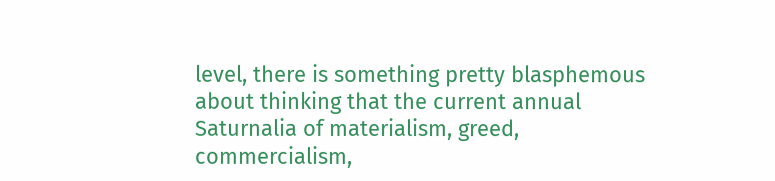level, there is something pretty blasphemous about thinking that the current annual Saturnalia of materialism, greed, commercialism,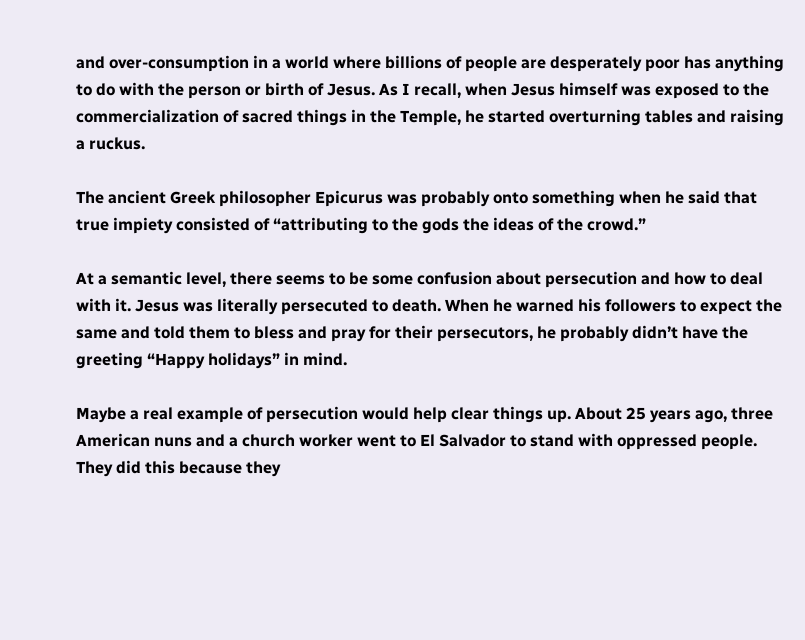and over-consumption in a world where billions of people are desperately poor has anything to do with the person or birth of Jesus. As I recall, when Jesus himself was exposed to the commercialization of sacred things in the Temple, he started overturning tables and raising a ruckus.

The ancient Greek philosopher Epicurus was probably onto something when he said that true impiety consisted of “attributing to the gods the ideas of the crowd.”

At a semantic level, there seems to be some confusion about persecution and how to deal with it. Jesus was literally persecuted to death. When he warned his followers to expect the same and told them to bless and pray for their persecutors, he probably didn’t have the greeting “Happy holidays” in mind.

Maybe a real example of persecution would help clear things up. About 25 years ago, three American nuns and a church worker went to El Salvador to stand with oppressed people. They did this because they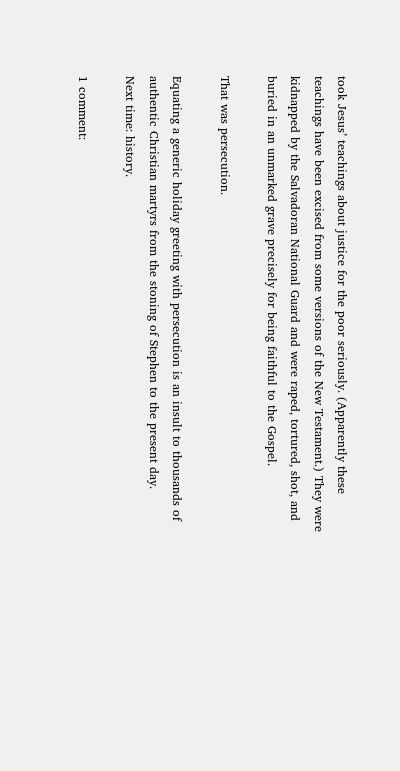took Jesus’ teachings about justice for the poor seriously. (Apparently these teachings have been excised from some versions of the New Testament.) They were kidnapped by the Salvadoran National Guard and were raped, tortured, shot, and buried in an unmarked grave precisely for being faithful to the Gospel.

That was persecution.

Equating a generic holiday greeting with persecution is an insult to thousands of authentic Christian martyrs from the stoning of Stephen to the present day.
Next time: history.

1 comment: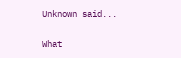Unknown said...

What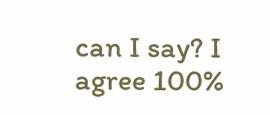can I say? I agree 100%